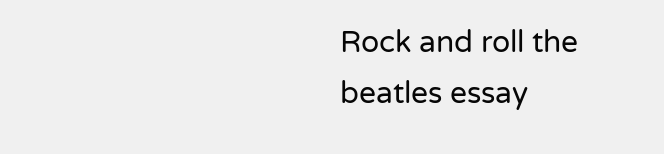Rock and roll the beatles essay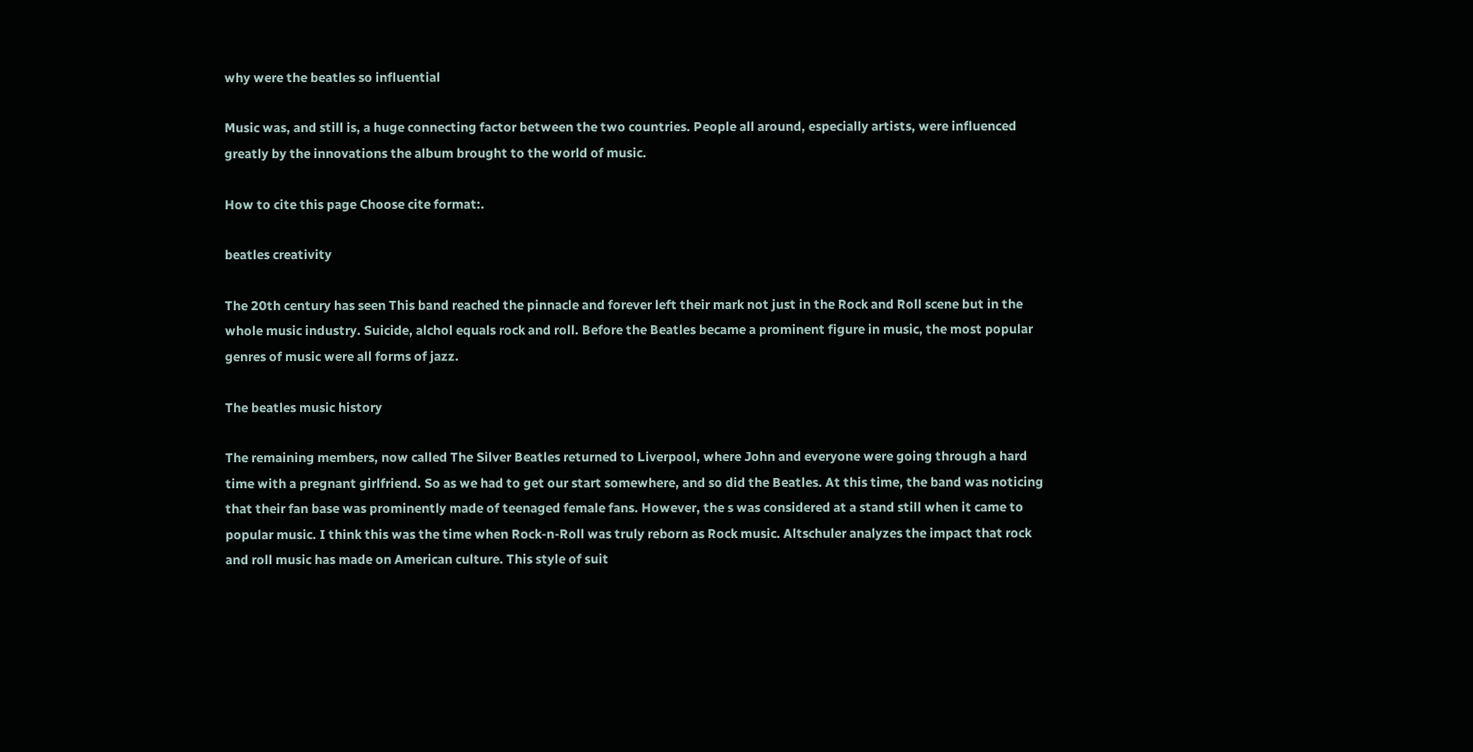why were the beatles so influential

Music was, and still is, a huge connecting factor between the two countries. People all around, especially artists, were influenced greatly by the innovations the album brought to the world of music.

How to cite this page Choose cite format:.

beatles creativity

The 20th century has seen This band reached the pinnacle and forever left their mark not just in the Rock and Roll scene but in the whole music industry. Suicide, alchol equals rock and roll. Before the Beatles became a prominent figure in music, the most popular genres of music were all forms of jazz.

The beatles music history

The remaining members, now called The Silver Beatles returned to Liverpool, where John and everyone were going through a hard time with a pregnant girlfriend. So as we had to get our start somewhere, and so did the Beatles. At this time, the band was noticing that their fan base was prominently made of teenaged female fans. However, the s was considered at a stand still when it came to popular music. I think this was the time when Rock-n-Roll was truly reborn as Rock music. Altschuler analyzes the impact that rock and roll music has made on American culture. This style of suit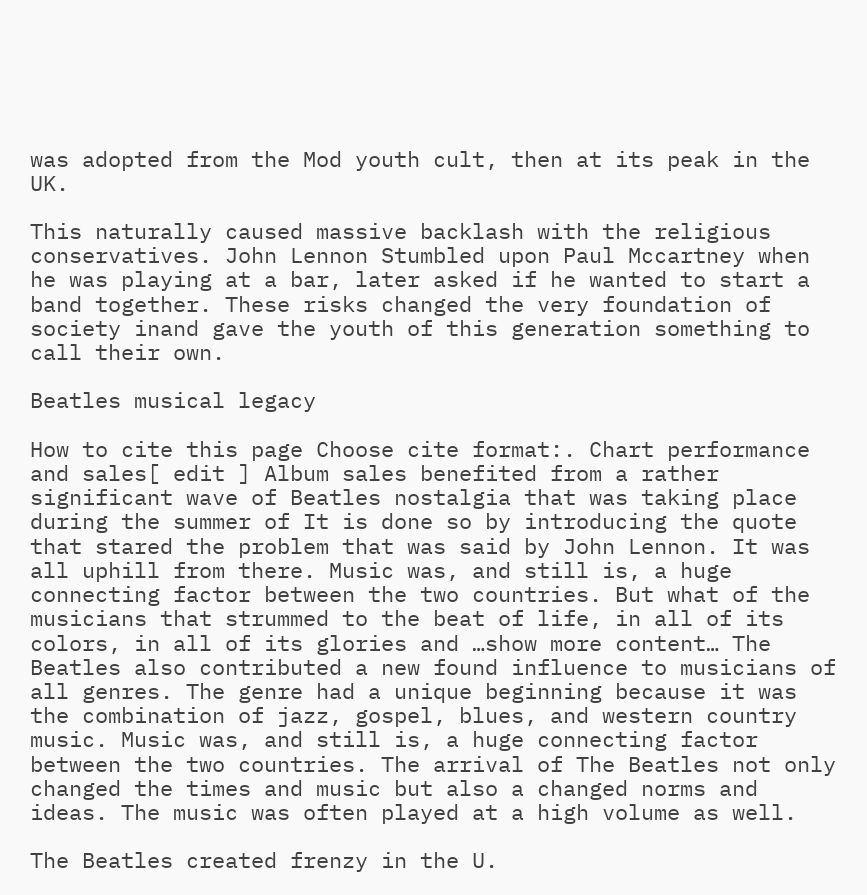was adopted from the Mod youth cult, then at its peak in the UK.

This naturally caused massive backlash with the religious conservatives. John Lennon Stumbled upon Paul Mccartney when he was playing at a bar, later asked if he wanted to start a band together. These risks changed the very foundation of society inand gave the youth of this generation something to call their own.

Beatles musical legacy

How to cite this page Choose cite format:. Chart performance and sales[ edit ] Album sales benefited from a rather significant wave of Beatles nostalgia that was taking place during the summer of It is done so by introducing the quote that stared the problem that was said by John Lennon. It was all uphill from there. Music was, and still is, a huge connecting factor between the two countries. But what of the musicians that strummed to the beat of life, in all of its colors, in all of its glories and …show more content… The Beatles also contributed a new found influence to musicians of all genres. The genre had a unique beginning because it was the combination of jazz, gospel, blues, and western country music. Music was, and still is, a huge connecting factor between the two countries. The arrival of The Beatles not only changed the times and music but also a changed norms and ideas. The music was often played at a high volume as well.

The Beatles created frenzy in the U.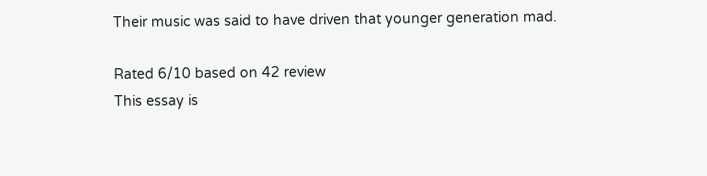Their music was said to have driven that younger generation mad.

Rated 6/10 based on 42 review
This essay is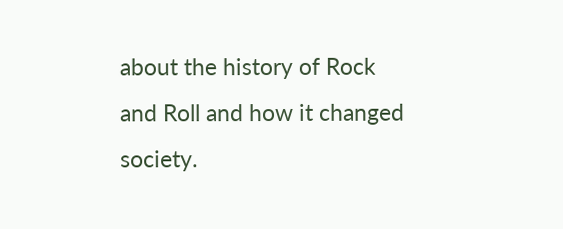about the history of Rock and Roll and how it changed society.